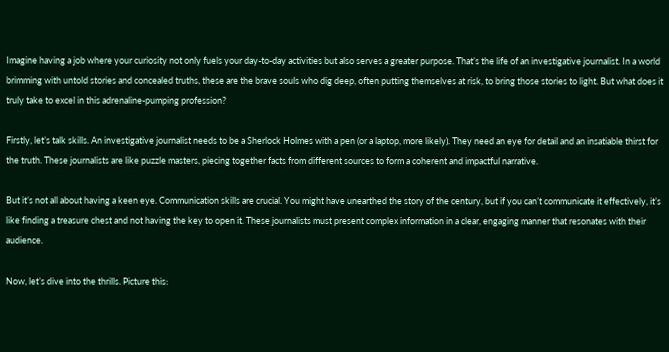Imagine having a job where your curiosity not only fuels your day-to-day activities but also serves a greater purpose. That’s the life of an investigative journalist. In a world brimming with untold stories and concealed truths, these are the brave souls who dig deep, often putting themselves at risk, to bring those stories to light. But what does it truly take to excel in this adrenaline-pumping profession?

Firstly, let’s talk skills. An investigative journalist needs to be a Sherlock Holmes with a pen (or a laptop, more likely). They need an eye for detail and an insatiable thirst for the truth. These journalists are like puzzle masters, piecing together facts from different sources to form a coherent and impactful narrative.

But it’s not all about having a keen eye. Communication skills are crucial. You might have unearthed the story of the century, but if you can’t communicate it effectively, it’s like finding a treasure chest and not having the key to open it. These journalists must present complex information in a clear, engaging manner that resonates with their audience.

Now, let’s dive into the thrills. Picture this: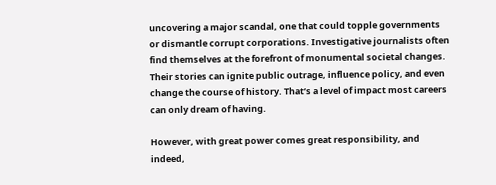uncovering a major scandal, one that could topple governments or dismantle corrupt corporations. Investigative journalists often find themselves at the forefront of monumental societal changes. Their stories can ignite public outrage, influence policy, and even change the course of history. That’s a level of impact most careers can only dream of having.

However, with great power comes great responsibility, and indeed,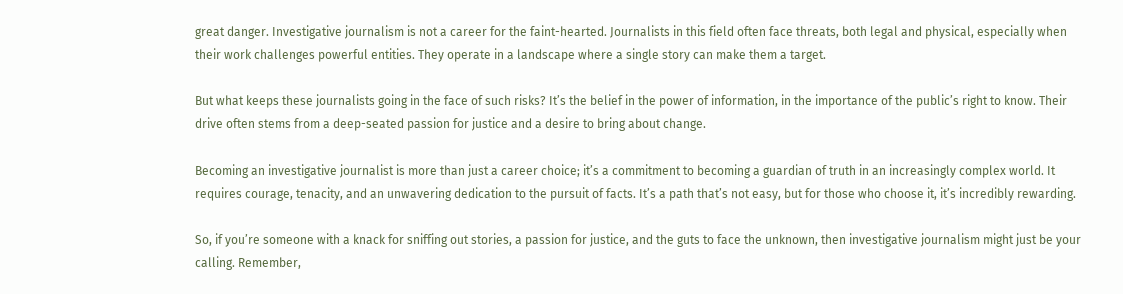great danger. Investigative journalism is not a career for the faint-hearted. Journalists in this field often face threats, both legal and physical, especially when their work challenges powerful entities. They operate in a landscape where a single story can make them a target.

But what keeps these journalists going in the face of such risks? It’s the belief in the power of information, in the importance of the public’s right to know. Their drive often stems from a deep-seated passion for justice and a desire to bring about change.

Becoming an investigative journalist is more than just a career choice; it’s a commitment to becoming a guardian of truth in an increasingly complex world. It requires courage, tenacity, and an unwavering dedication to the pursuit of facts. It’s a path that’s not easy, but for those who choose it, it’s incredibly rewarding.

So, if you’re someone with a knack for sniffing out stories, a passion for justice, and the guts to face the unknown, then investigative journalism might just be your calling. Remember,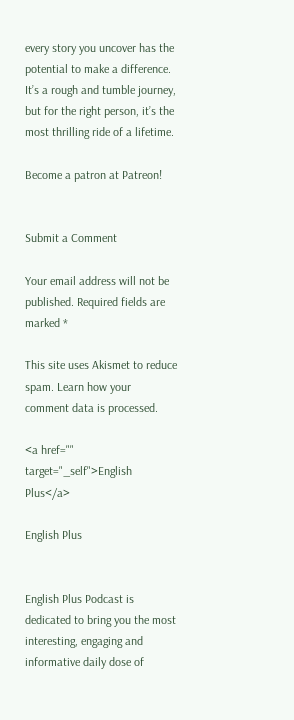every story you uncover has the potential to make a difference. It’s a rough and tumble journey, but for the right person, it’s the most thrilling ride of a lifetime.

Become a patron at Patreon!


Submit a Comment

Your email address will not be published. Required fields are marked *

This site uses Akismet to reduce spam. Learn how your comment data is processed.

<a href="" target="_self">English Plus</a>

English Plus


English Plus Podcast is dedicated to bring you the most interesting, engaging and informative daily dose of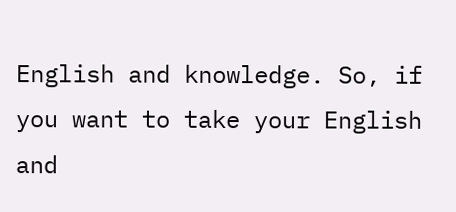English and knowledge. So, if you want to take your English and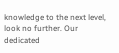knowledge to the next level, look no further. Our dedicated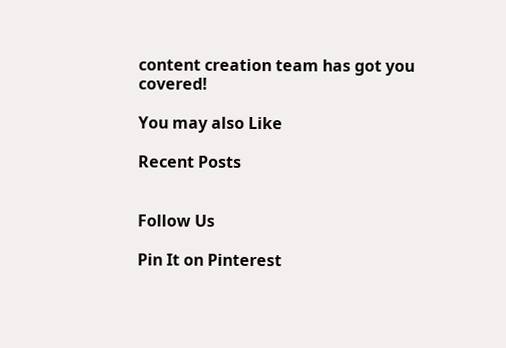content creation team has got you covered!

You may also Like

Recent Posts


Follow Us

Pin It on Pinterest